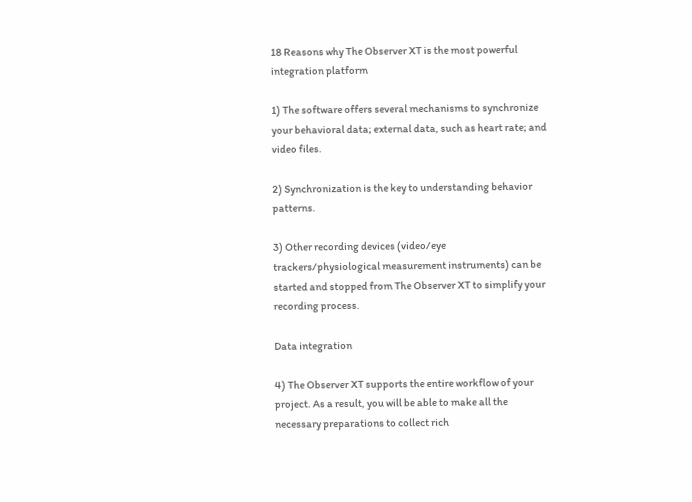18 Reasons why The Observer XT is the most powerful integration platform

1) The software offers several mechanisms to synchronize your behavioral data; external data, such as heart rate; and video files.

2) Synchronization is the key to understanding behavior patterns.

3) Other recording devices (video/eye trackers/physiological measurement instruments) can be started and stopped from The Observer XT to simplify your recording process.

Data integration

4) The Observer XT supports the entire workflow of your project. As a result, you will be able to make all the necessary preparations to collect rich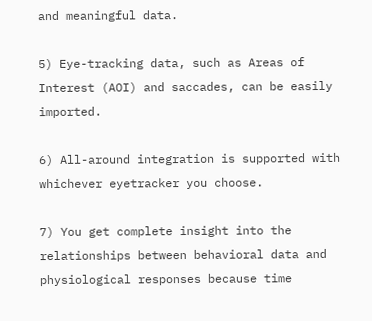and meaningful data.

5) Eye-tracking data, such as Areas of Interest (AOI) and saccades, can be easily imported.

6) All-around integration is supported with whichever eyetracker you choose.

7) You get complete insight into the relationships between behavioral data and physiological responses because time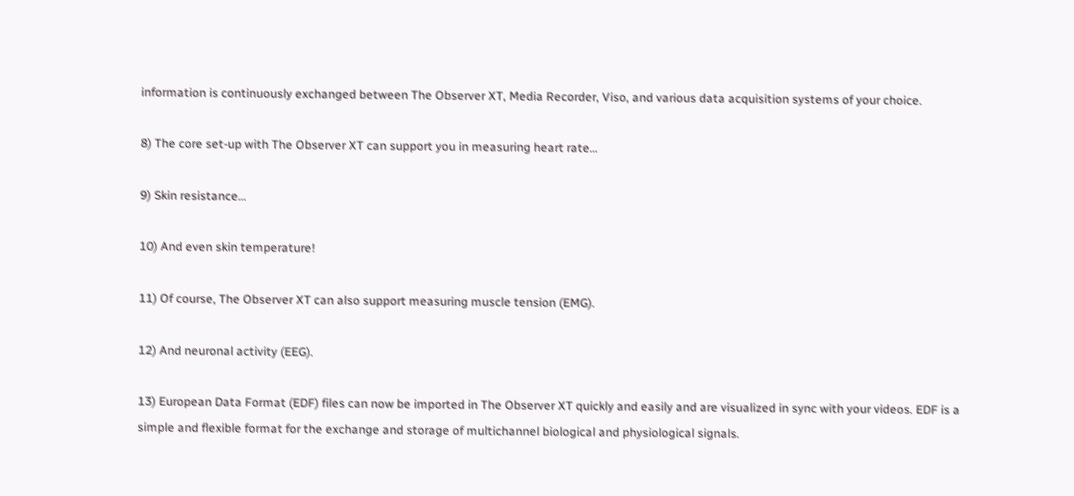information is continuously exchanged between The Observer XT, Media Recorder, Viso, and various data acquisition systems of your choice.

8) The core set-up with The Observer XT can support you in measuring heart rate…

9) Skin resistance…

10) And even skin temperature!

11) Of course, The Observer XT can also support measuring muscle tension (EMG).

12) And neuronal activity (EEG).

13) European Data Format (EDF) files can now be imported in The Observer XT quickly and easily and are visualized in sync with your videos. EDF is a simple and flexible format for the exchange and storage of multichannel biological and physiological signals.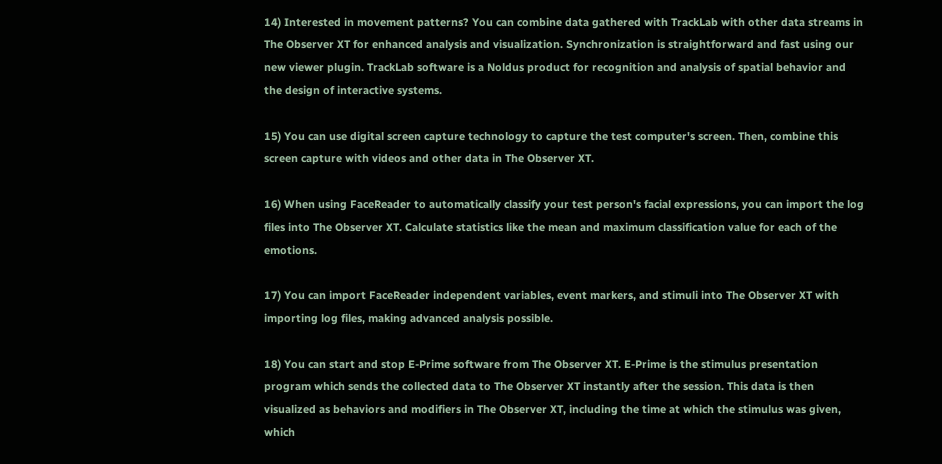14) Interested in movement patterns? You can combine data gathered with TrackLab with other data streams in The Observer XT for enhanced analysis and visualization. Synchronization is straightforward and fast using our new viewer plugin. TrackLab software is a Noldus product for recognition and analysis of spatial behavior and the design of interactive systems.

15) You can use digital screen capture technology to capture the test computer's screen. Then, combine this screen capture with videos and other data in The Observer XT.

16) When using FaceReader to automatically classify your test person's facial expressions, you can import the log files into The Observer XT. Calculate statistics like the mean and maximum classification value for each of the emotions.

17) You can import FaceReader independent variables, event markers, and stimuli into The Observer XT with importing log files, making advanced analysis possible.

18) You can start and stop E-Prime software from The Observer XT. E-Prime is the stimulus presentation program which sends the collected data to The Observer XT instantly after the session. This data is then visualized as behaviors and modifiers in The Observer XT, including the time at which the stimulus was given, which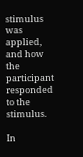stimulus was applied, and how the participant responded to the stimulus.

In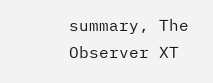summary, The Observer XT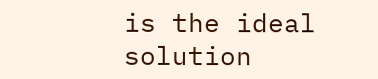is the ideal solution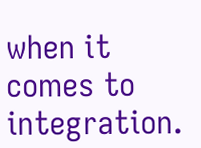when it comes to integration.